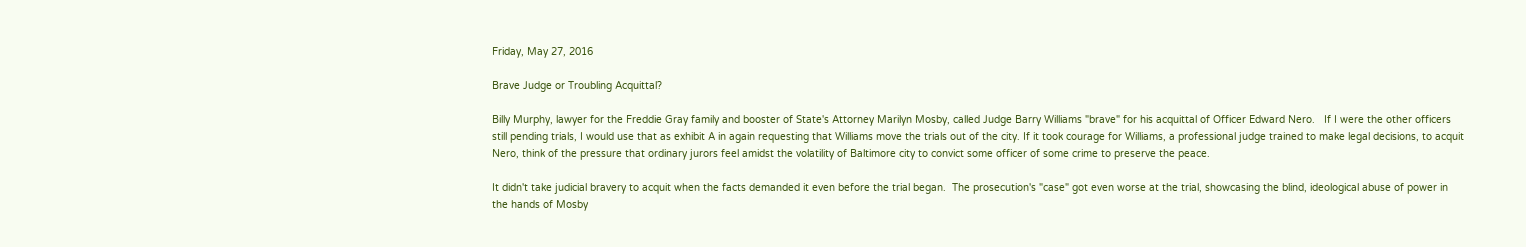Friday, May 27, 2016

Brave Judge or Troubling Acquittal?

Billy Murphy, lawyer for the Freddie Gray family and booster of State's Attorney Marilyn Mosby, called Judge Barry Williams "brave" for his acquittal of Officer Edward Nero.   If I were the other officers still pending trials, I would use that as exhibit A in again requesting that Williams move the trials out of the city. If it took courage for Williams, a professional judge trained to make legal decisions, to acquit Nero, think of the pressure that ordinary jurors feel amidst the volatility of Baltimore city to convict some officer of some crime to preserve the peace.

It didn't take judicial bravery to acquit when the facts demanded it even before the trial began.  The prosecution's "case" got even worse at the trial, showcasing the blind, ideological abuse of power in the hands of Mosby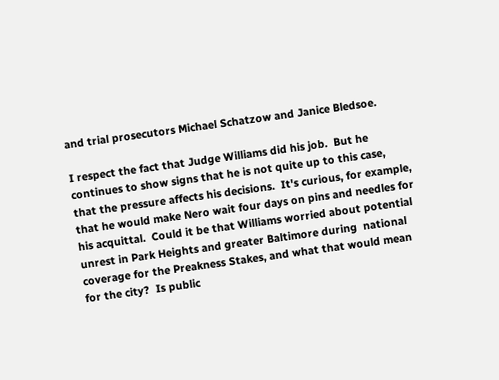and trial prosecutors Michael Schatzow and Janice Bledsoe.

I respect the fact that Judge Williams did his job.  But he continues to show signs that he is not quite up to this case, that the pressure affects his decisions.  It's curious, for example, that he would make Nero wait four days on pins and needles for his acquittal.  Could it be that Williams worried about potential unrest in Park Heights and greater Baltimore during  national coverage for the Preakness Stakes, and what that would mean for the city?  Is public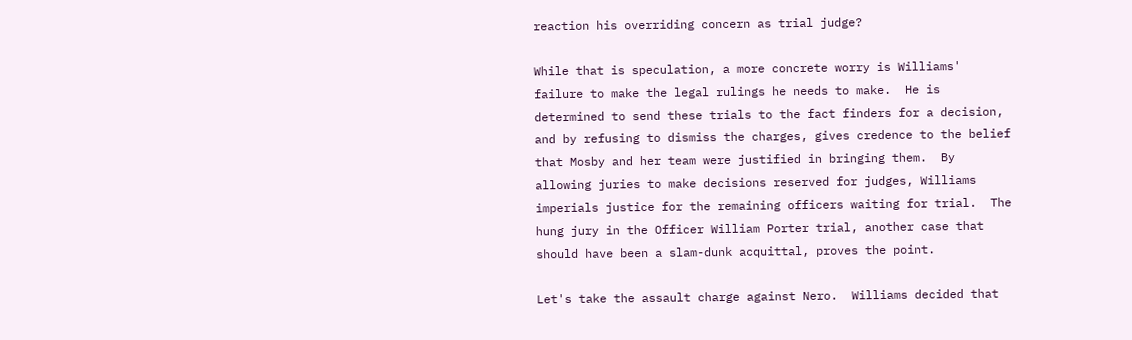reaction his overriding concern as trial judge?

While that is speculation, a more concrete worry is Williams' failure to make the legal rulings he needs to make.  He is determined to send these trials to the fact finders for a decision, and by refusing to dismiss the charges, gives credence to the belief that Mosby and her team were justified in bringing them.  By allowing juries to make decisions reserved for judges, Williams imperials justice for the remaining officers waiting for trial.  The hung jury in the Officer William Porter trial, another case that should have been a slam-dunk acquittal, proves the point.

Let's take the assault charge against Nero.  Williams decided that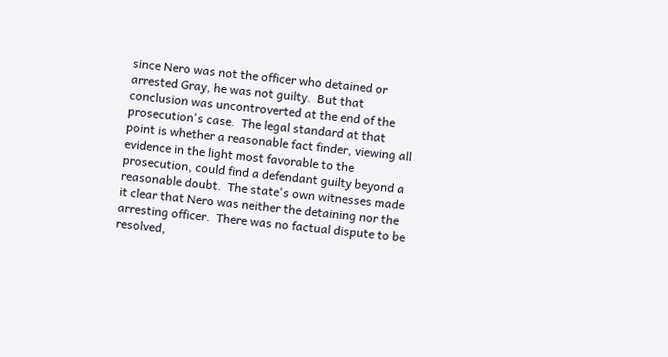since Nero was not the officer who detained or arrested Gray, he was not guilty.  But that conclusion was uncontroverted at the end of the prosecution's case.  The legal standard at that point is whether a reasonable fact finder, viewing all evidence in the light most favorable to the prosecution, could find a defendant guilty beyond a reasonable doubt.  The state's own witnesses made it clear that Nero was neither the detaining nor the arresting officer.  There was no factual dispute to be resolved,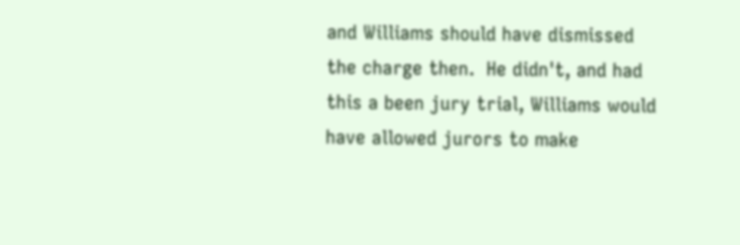and Williams should have dismissed the charge then.  He didn't, and had this a been jury trial, Williams would have allowed jurors to make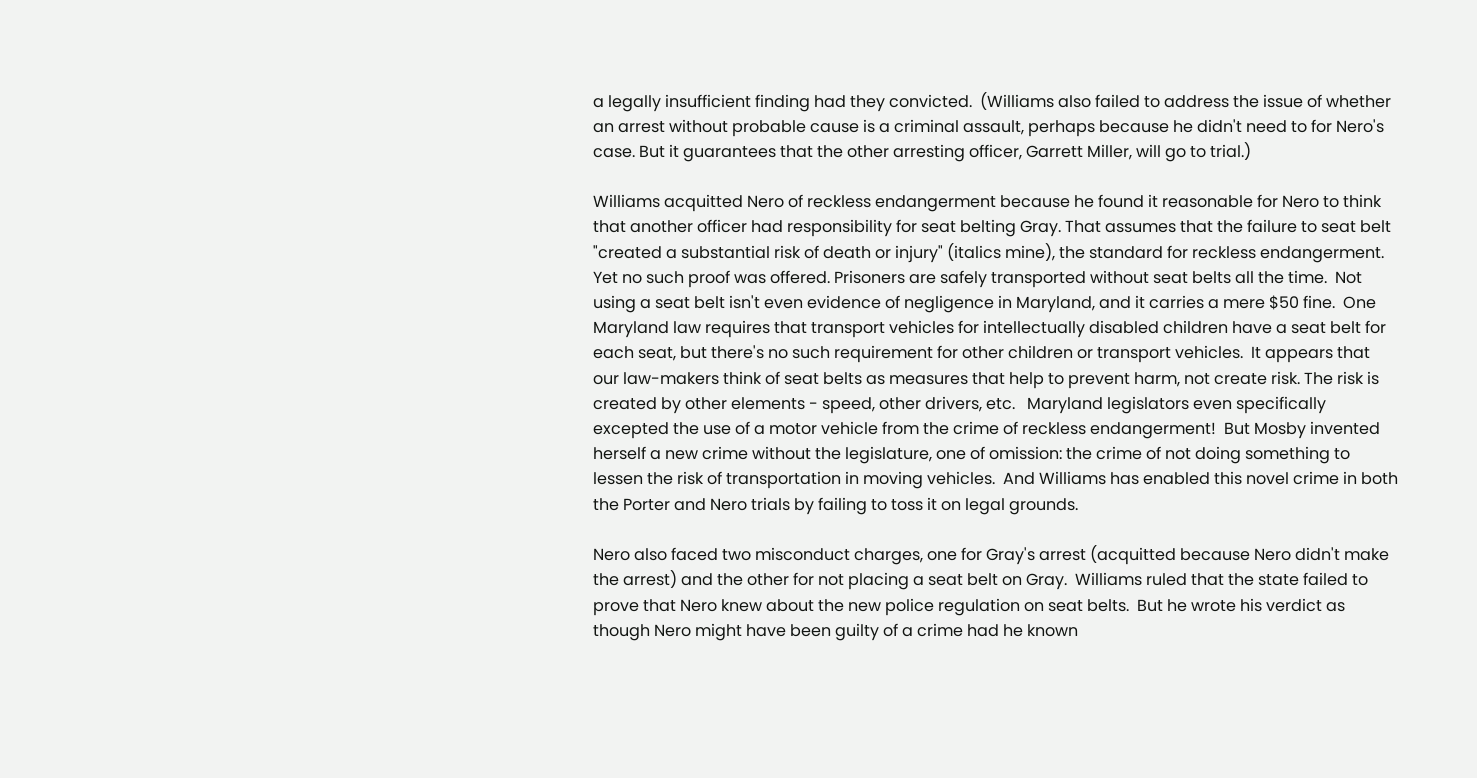a legally insufficient finding had they convicted.  (Williams also failed to address the issue of whether an arrest without probable cause is a criminal assault, perhaps because he didn't need to for Nero's case. But it guarantees that the other arresting officer, Garrett Miller, will go to trial.)

Williams acquitted Nero of reckless endangerment because he found it reasonable for Nero to think that another officer had responsibility for seat belting Gray. That assumes that the failure to seat belt "created a substantial risk of death or injury" (italics mine), the standard for reckless endangerment.  Yet no such proof was offered. Prisoners are safely transported without seat belts all the time.  Not using a seat belt isn't even evidence of negligence in Maryland, and it carries a mere $50 fine.  One Maryland law requires that transport vehicles for intellectually disabled children have a seat belt for each seat, but there's no such requirement for other children or transport vehicles.  It appears that our law-makers think of seat belts as measures that help to prevent harm, not create risk. The risk is created by other elements - speed, other drivers, etc.   Maryland legislators even specifically excepted the use of a motor vehicle from the crime of reckless endangerment!  But Mosby invented herself a new crime without the legislature, one of omission: the crime of not doing something to lessen the risk of transportation in moving vehicles.  And Williams has enabled this novel crime in both the Porter and Nero trials by failing to toss it on legal grounds.

Nero also faced two misconduct charges, one for Gray's arrest (acquitted because Nero didn't make the arrest) and the other for not placing a seat belt on Gray.  Williams ruled that the state failed to prove that Nero knew about the new police regulation on seat belts.  But he wrote his verdict as though Nero might have been guilty of a crime had he known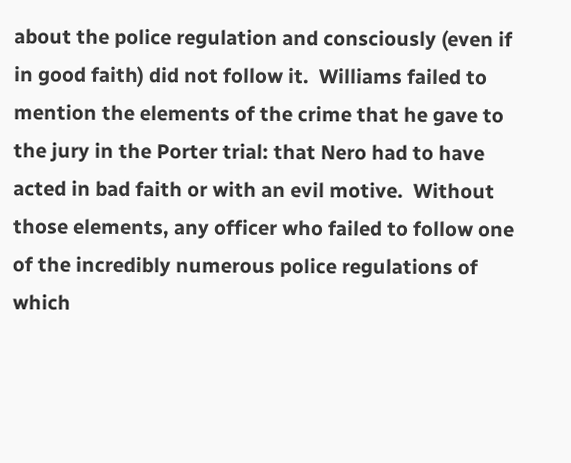about the police regulation and consciously (even if in good faith) did not follow it.  Williams failed to mention the elements of the crime that he gave to the jury in the Porter trial: that Nero had to have acted in bad faith or with an evil motive.  Without those elements, any officer who failed to follow one of the incredibly numerous police regulations of which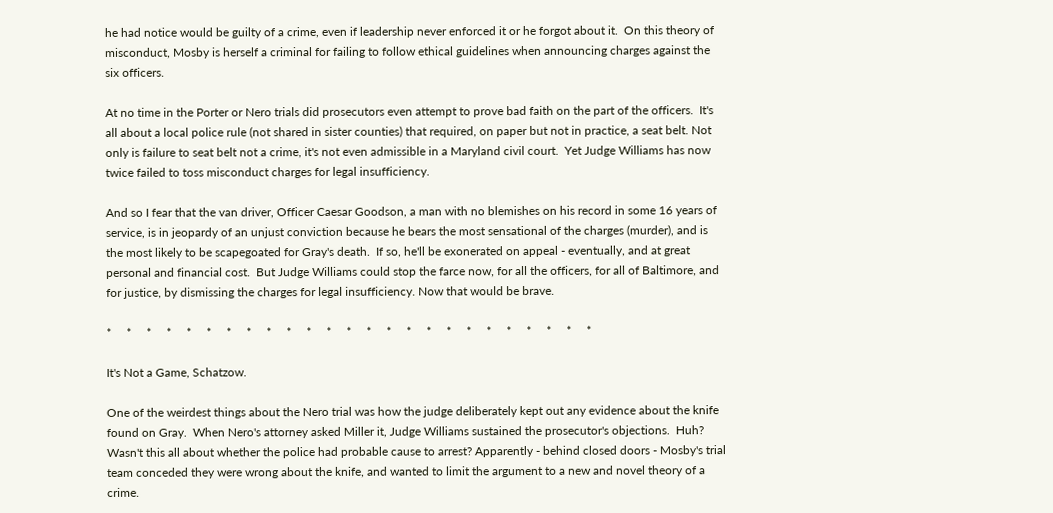he had notice would be guilty of a crime, even if leadership never enforced it or he forgot about it.  On this theory of misconduct, Mosby is herself a criminal for failing to follow ethical guidelines when announcing charges against the six officers.

At no time in the Porter or Nero trials did prosecutors even attempt to prove bad faith on the part of the officers.  It's all about a local police rule (not shared in sister counties) that required, on paper but not in practice, a seat belt. Not only is failure to seat belt not a crime, it's not even admissible in a Maryland civil court.  Yet Judge Williams has now twice failed to toss misconduct charges for legal insufficiency.

And so I fear that the van driver, Officer Caesar Goodson, a man with no blemishes on his record in some 16 years of service, is in jeopardy of an unjust conviction because he bears the most sensational of the charges (murder), and is the most likely to be scapegoated for Gray's death.  If so, he'll be exonerated on appeal - eventually, and at great personal and financial cost.  But Judge Williams could stop the farce now, for all the officers, for all of Baltimore, and for justice, by dismissing the charges for legal insufficiency. Now that would be brave.

*     *     *     *     *     *     *     *     *     *     *     *     *     *     *     *     *     *     *     *     *     *     *     *     *

It's Not a Game, Schatzow.

One of the weirdest things about the Nero trial was how the judge deliberately kept out any evidence about the knife found on Gray.  When Nero's attorney asked Miller it, Judge Williams sustained the prosecutor's objections.  Huh?  Wasn't this all about whether the police had probable cause to arrest? Apparently - behind closed doors - Mosby's trial team conceded they were wrong about the knife, and wanted to limit the argument to a new and novel theory of a crime.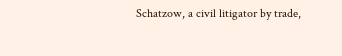Schatzow, a civil litigator by trade,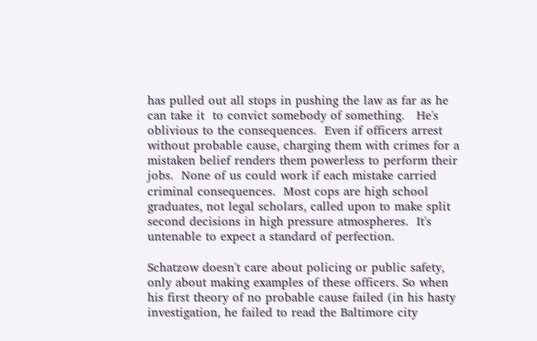has pulled out all stops in pushing the law as far as he can take it  to convict somebody of something.   He's oblivious to the consequences.  Even if officers arrest without probable cause, charging them with crimes for a mistaken belief renders them powerless to perform their jobs.  None of us could work if each mistake carried criminal consequences.  Most cops are high school graduates, not legal scholars, called upon to make split second decisions in high pressure atmospheres.  It's untenable to expect a standard of perfection.

Schatzow doesn't care about policing or public safety, only about making examples of these officers. So when his first theory of no probable cause failed (in his hasty investigation, he failed to read the Baltimore city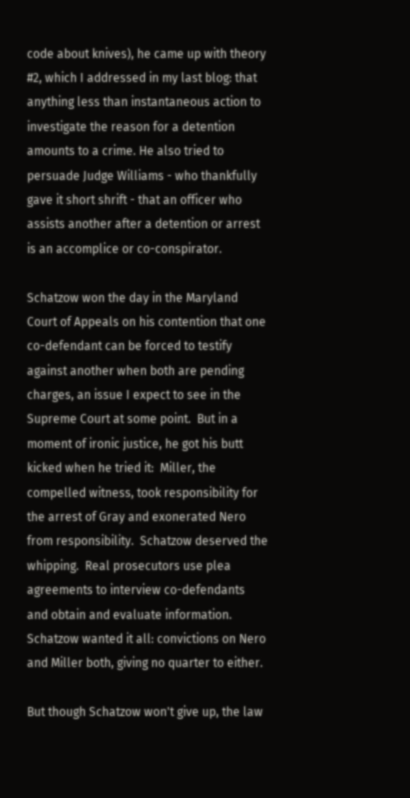code about knives), he came up with theory #2, which I addressed in my last blog: that anything less than instantaneous action to investigate the reason for a detention amounts to a crime. He also tried to persuade Judge Williams - who thankfully gave it short shrift - that an officer who assists another after a detention or arrest is an accomplice or co-conspirator.

Schatzow won the day in the Maryland Court of Appeals on his contention that one co-defendant can be forced to testify against another when both are pending charges, an issue I expect to see in the Supreme Court at some point.  But in a moment of ironic justice, he got his butt kicked when he tried it:  Miller, the compelled witness, took responsibility for the arrest of Gray and exonerated Nero from responsibility.  Schatzow deserved the whipping.  Real prosecutors use plea agreements to interview co-defendants and obtain and evaluate information.  Schatzow wanted it all: convictions on Nero and Miller both, giving no quarter to either.

But though Schatzow won't give up, the law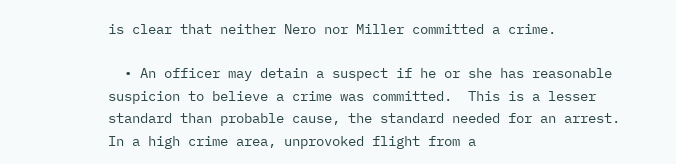is clear that neither Nero nor Miller committed a crime.

  • An officer may detain a suspect if he or she has reasonable suspicion to believe a crime was committed.  This is a lesser standard than probable cause, the standard needed for an arrest.  In a high crime area, unprovoked flight from a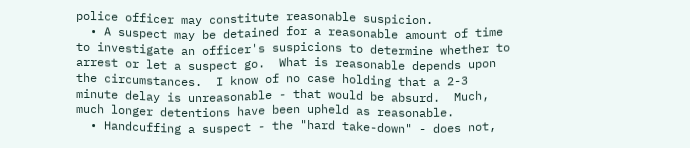police officer may constitute reasonable suspicion.
  • A suspect may be detained for a reasonable amount of time to investigate an officer's suspicions to determine whether to arrest or let a suspect go.  What is reasonable depends upon the circumstances.  I know of no case holding that a 2-3 minute delay is unreasonable - that would be absurd.  Much, much longer detentions have been upheld as reasonable.
  • Handcuffing a suspect - the "hard take-down" - does not,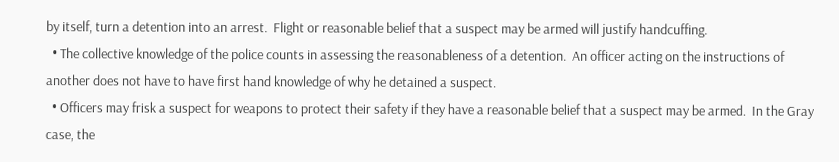by itself, turn a detention into an arrest.  Flight or reasonable belief that a suspect may be armed will justify handcuffing.
  • The collective knowledge of the police counts in assessing the reasonableness of a detention.  An officer acting on the instructions of another does not have to have first hand knowledge of why he detained a suspect.
  • Officers may frisk a suspect for weapons to protect their safety if they have a reasonable belief that a suspect may be armed.  In the Gray case, the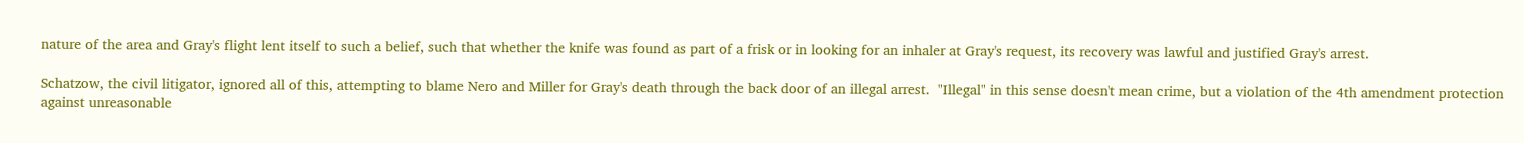nature of the area and Gray's flight lent itself to such a belief, such that whether the knife was found as part of a frisk or in looking for an inhaler at Gray's request, its recovery was lawful and justified Gray's arrest.

Schatzow, the civil litigator, ignored all of this, attempting to blame Nero and Miller for Gray's death through the back door of an illegal arrest.  "Illegal" in this sense doesn't mean crime, but a violation of the 4th amendment protection against unreasonable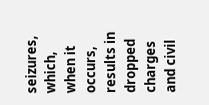seizures, which, when it occurs, results in dropped charges and civil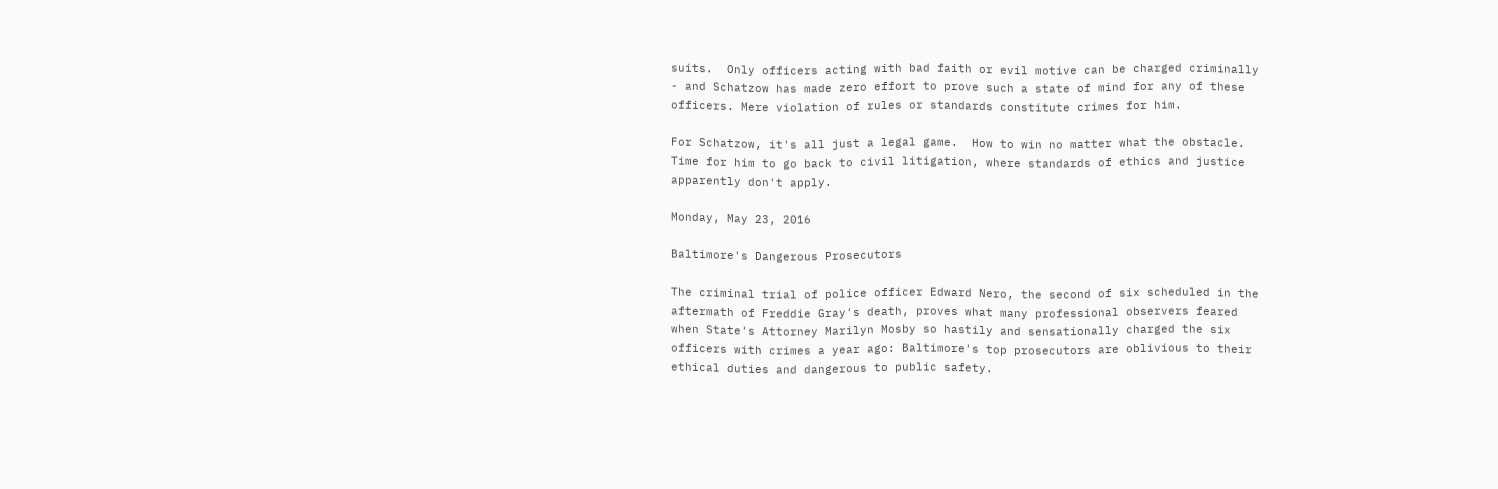suits.  Only officers acting with bad faith or evil motive can be charged criminally - and Schatzow has made zero effort to prove such a state of mind for any of these officers. Mere violation of rules or standards constitute crimes for him.

For Schatzow, it's all just a legal game.  How to win no matter what the obstacle.  Time for him to go back to civil litigation, where standards of ethics and justice apparently don't apply.

Monday, May 23, 2016

Baltimore's Dangerous Prosecutors

The criminal trial of police officer Edward Nero, the second of six scheduled in the aftermath of Freddie Gray's death, proves what many professional observers feared when State's Attorney Marilyn Mosby so hastily and sensationally charged the six officers with crimes a year ago: Baltimore's top prosecutors are oblivious to their ethical duties and dangerous to public safety.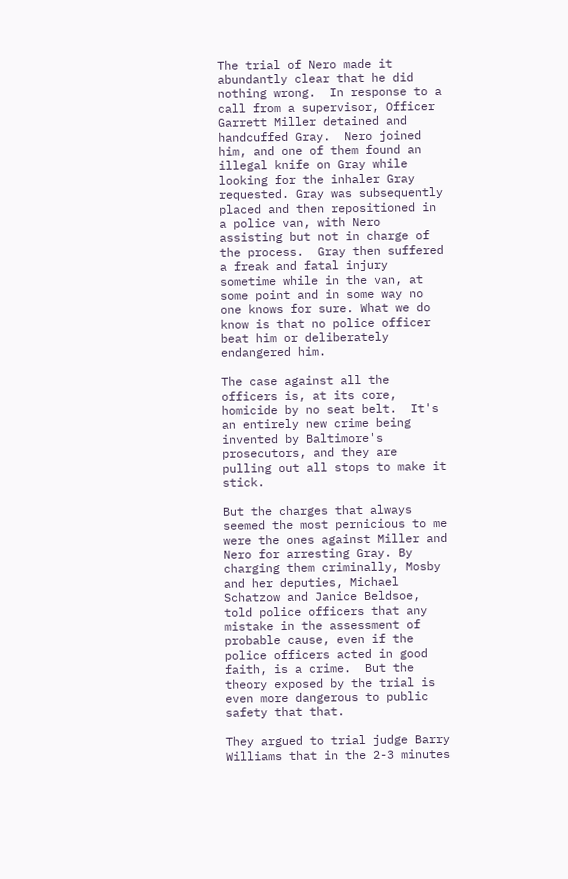The trial of Nero made it abundantly clear that he did nothing wrong.  In response to a call from a supervisor, Officer Garrett Miller detained and handcuffed Gray.  Nero joined him, and one of them found an illegal knife on Gray while looking for the inhaler Gray requested. Gray was subsequently placed and then repositioned in a police van, with Nero assisting but not in charge of the process.  Gray then suffered a freak and fatal injury sometime while in the van, at some point and in some way no one knows for sure. What we do know is that no police officer beat him or deliberately endangered him.

The case against all the officers is, at its core, homicide by no seat belt.  It's an entirely new crime being invented by Baltimore's prosecutors, and they are pulling out all stops to make it stick.

But the charges that always seemed the most pernicious to me were the ones against Miller and Nero for arresting Gray. By charging them criminally, Mosby and her deputies, Michael Schatzow and Janice Beldsoe, told police officers that any mistake in the assessment of probable cause, even if the police officers acted in good faith, is a crime.  But the theory exposed by the trial is even more dangerous to public safety that that.

They argued to trial judge Barry Williams that in the 2-3 minutes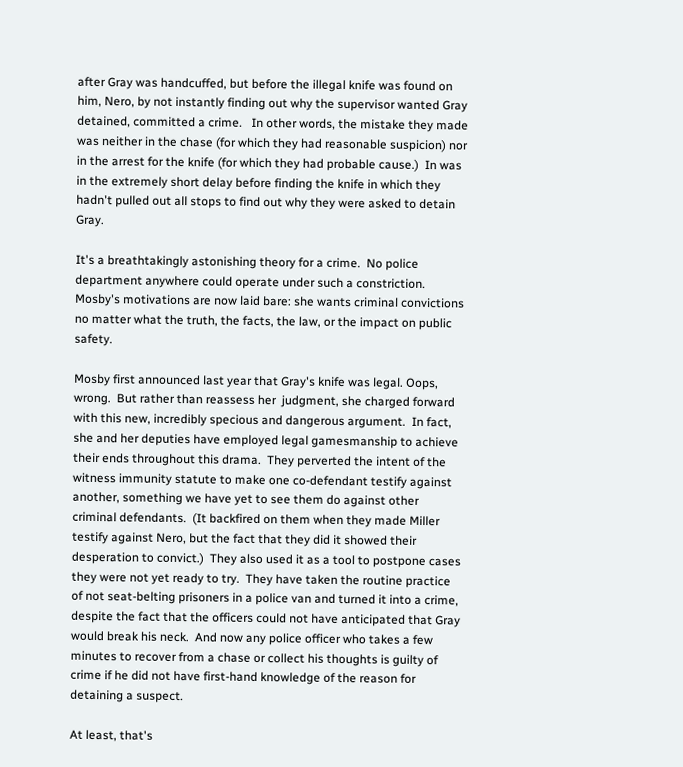after Gray was handcuffed, but before the illegal knife was found on him, Nero, by not instantly finding out why the supervisor wanted Gray detained, committed a crime.   In other words, the mistake they made was neither in the chase (for which they had reasonable suspicion) nor in the arrest for the knife (for which they had probable cause.)  In was in the extremely short delay before finding the knife in which they hadn't pulled out all stops to find out why they were asked to detain Gray.

It's a breathtakingly astonishing theory for a crime.  No police department anywhere could operate under such a constriction.  Mosby's motivations are now laid bare: she wants criminal convictions no matter what the truth, the facts, the law, or the impact on public safety.

Mosby first announced last year that Gray's knife was legal. Oops, wrong.  But rather than reassess her  judgment, she charged forward with this new, incredibly specious and dangerous argument.  In fact, she and her deputies have employed legal gamesmanship to achieve their ends throughout this drama.  They perverted the intent of the witness immunity statute to make one co-defendant testify against another, something we have yet to see them do against other criminal defendants.  (It backfired on them when they made Miller testify against Nero, but the fact that they did it showed their desperation to convict.)  They also used it as a tool to postpone cases they were not yet ready to try.  They have taken the routine practice of not seat-belting prisoners in a police van and turned it into a crime, despite the fact that the officers could not have anticipated that Gray would break his neck.  And now any police officer who takes a few minutes to recover from a chase or collect his thoughts is guilty of crime if he did not have first-hand knowledge of the reason for detaining a suspect.

At least, that's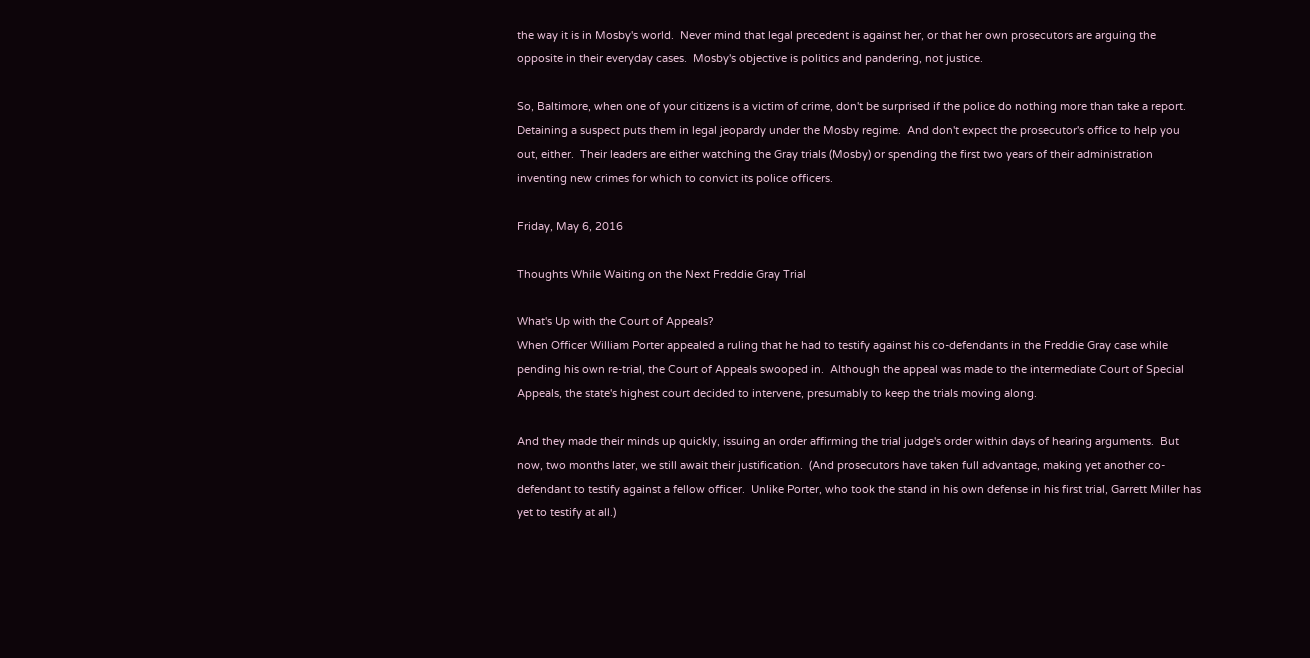the way it is in Mosby's world.  Never mind that legal precedent is against her, or that her own prosecutors are arguing the opposite in their everyday cases.  Mosby's objective is politics and pandering, not justice.

So, Baltimore, when one of your citizens is a victim of crime, don't be surprised if the police do nothing more than take a report.  Detaining a suspect puts them in legal jeopardy under the Mosby regime.  And don't expect the prosecutor's office to help you out, either.  Their leaders are either watching the Gray trials (Mosby) or spending the first two years of their administration inventing new crimes for which to convict its police officers.

Friday, May 6, 2016

Thoughts While Waiting on the Next Freddie Gray Trial

What's Up with the Court of Appeals?
When Officer William Porter appealed a ruling that he had to testify against his co-defendants in the Freddie Gray case while pending his own re-trial, the Court of Appeals swooped in.  Although the appeal was made to the intermediate Court of Special Appeals, the state's highest court decided to intervene, presumably to keep the trials moving along.

And they made their minds up quickly, issuing an order affirming the trial judge's order within days of hearing arguments.  But now, two months later, we still await their justification.  (And prosecutors have taken full advantage, making yet another co-defendant to testify against a fellow officer.  Unlike Porter, who took the stand in his own defense in his first trial, Garrett Miller has yet to testify at all.)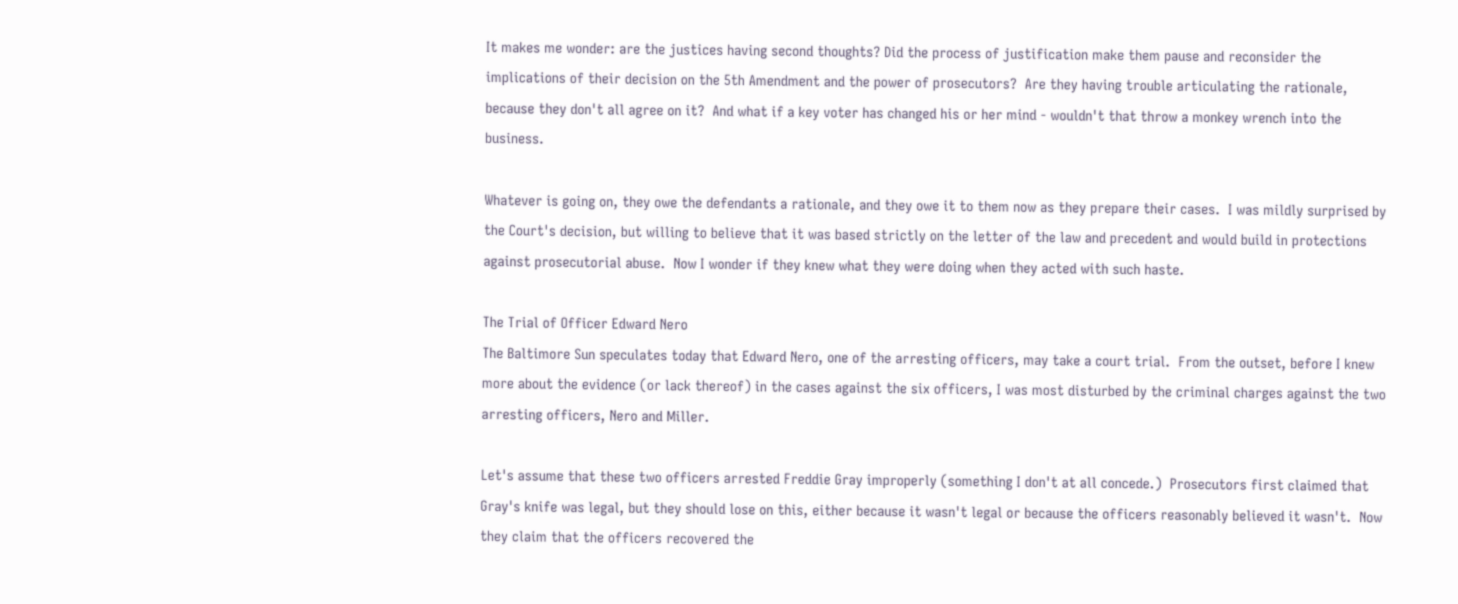It makes me wonder: are the justices having second thoughts? Did the process of justification make them pause and reconsider the implications of their decision on the 5th Amendment and the power of prosecutors?  Are they having trouble articulating the rationale, because they don't all agree on it?  And what if a key voter has changed his or her mind - wouldn't that throw a monkey wrench into the business.

Whatever is going on, they owe the defendants a rationale, and they owe it to them now as they prepare their cases.  I was mildly surprised by the Court's decision, but willing to believe that it was based strictly on the letter of the law and precedent and would build in protections against prosecutorial abuse.  Now I wonder if they knew what they were doing when they acted with such haste.

The Trial of Officer Edward Nero
The Baltimore Sun speculates today that Edward Nero, one of the arresting officers, may take a court trial.  From the outset, before I knew more about the evidence (or lack thereof) in the cases against the six officers, I was most disturbed by the criminal charges against the two arresting officers, Nero and Miller.

Let's assume that these two officers arrested Freddie Gray improperly (something I don't at all concede.)  Prosecutors first claimed that Gray's knife was legal, but they should lose on this, either because it wasn't legal or because the officers reasonably believed it wasn't.  Now they claim that the officers recovered the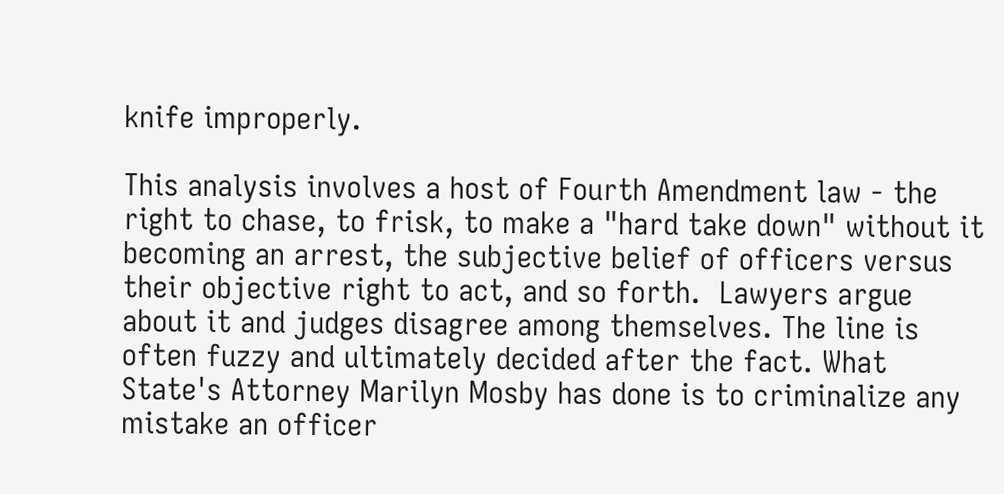knife improperly.

This analysis involves a host of Fourth Amendment law - the right to chase, to frisk, to make a "hard take down" without it becoming an arrest, the subjective belief of officers versus their objective right to act, and so forth.  Lawyers argue about it and judges disagree among themselves. The line is often fuzzy and ultimately decided after the fact. What State's Attorney Marilyn Mosby has done is to criminalize any mistake an officer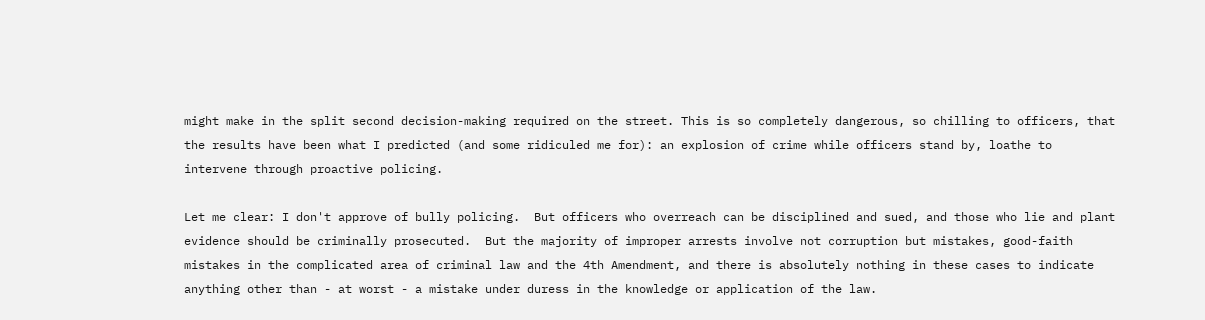might make in the split second decision-making required on the street. This is so completely dangerous, so chilling to officers, that the results have been what I predicted (and some ridiculed me for): an explosion of crime while officers stand by, loathe to intervene through proactive policing.

Let me clear: I don't approve of bully policing.  But officers who overreach can be disciplined and sued, and those who lie and plant evidence should be criminally prosecuted.  But the majority of improper arrests involve not corruption but mistakes, good-faith mistakes in the complicated area of criminal law and the 4th Amendment, and there is absolutely nothing in these cases to indicate anything other than - at worst - a mistake under duress in the knowledge or application of the law.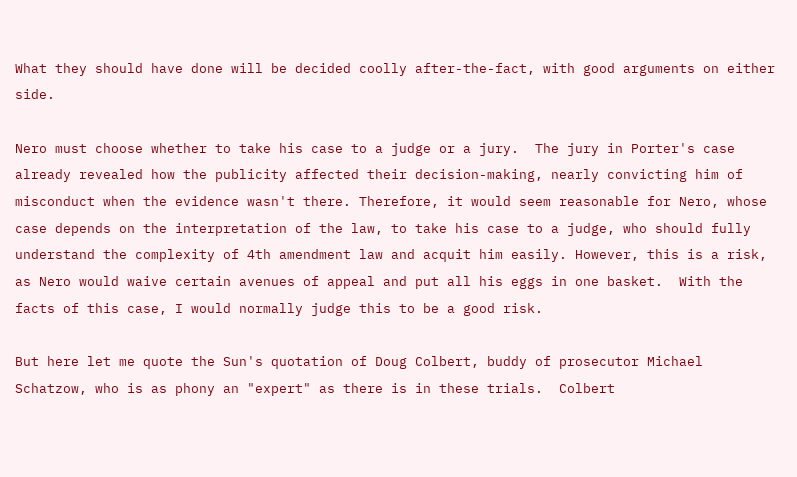What they should have done will be decided coolly after-the-fact, with good arguments on either side.

Nero must choose whether to take his case to a judge or a jury.  The jury in Porter's case already revealed how the publicity affected their decision-making, nearly convicting him of misconduct when the evidence wasn't there. Therefore, it would seem reasonable for Nero, whose case depends on the interpretation of the law, to take his case to a judge, who should fully understand the complexity of 4th amendment law and acquit him easily. However, this is a risk, as Nero would waive certain avenues of appeal and put all his eggs in one basket.  With the facts of this case, I would normally judge this to be a good risk.

But here let me quote the Sun's quotation of Doug Colbert, buddy of prosecutor Michael Schatzow, who is as phony an "expert" as there is in these trials.  Colbert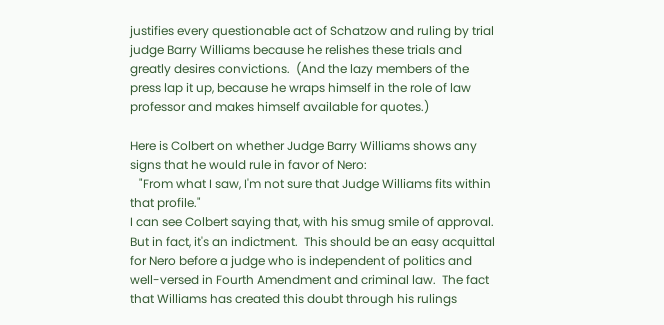justifies every questionable act of Schatzow and ruling by trial judge Barry Williams because he relishes these trials and greatly desires convictions.  (And the lazy members of the press lap it up, because he wraps himself in the role of law professor and makes himself available for quotes.)

Here is Colbert on whether Judge Barry Williams shows any signs that he would rule in favor of Nero:
   "From what I saw, I'm not sure that Judge Williams fits within that profile."
I can see Colbert saying that, with his smug smile of approval.  But in fact, it's an indictment.  This should be an easy acquittal for Nero before a judge who is independent of politics and well-versed in Fourth Amendment and criminal law.  The fact that Williams has created this doubt through his rulings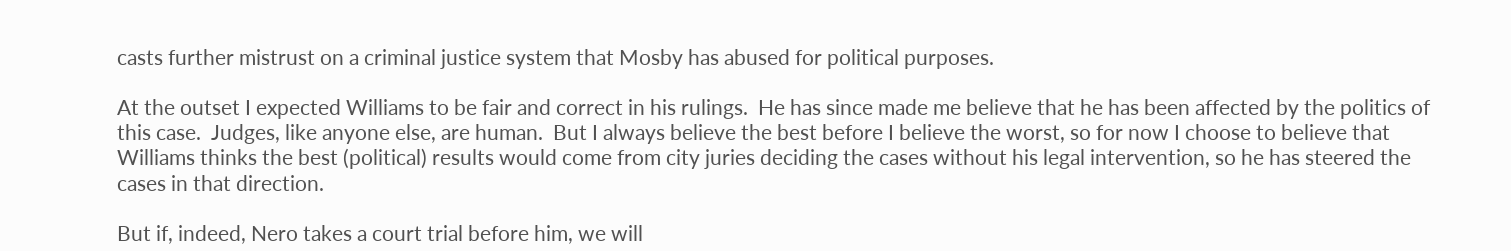casts further mistrust on a criminal justice system that Mosby has abused for political purposes.

At the outset I expected Williams to be fair and correct in his rulings.  He has since made me believe that he has been affected by the politics of this case.  Judges, like anyone else, are human.  But I always believe the best before I believe the worst, so for now I choose to believe that Williams thinks the best (political) results would come from city juries deciding the cases without his legal intervention, so he has steered the cases in that direction.

But if, indeed, Nero takes a court trial before him, we will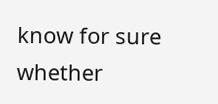know for sure whether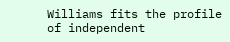Williams fits the profile of independent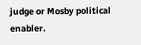judge or Mosby political enabler.